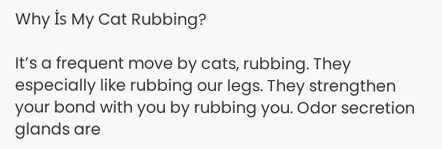Why İs My Cat Rubbing?

It’s a frequent move by cats, rubbing. They especially like rubbing our legs. They strengthen your bond with you by rubbing you. Odor secretion glands are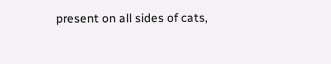present on all sides of cats,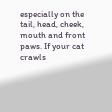especially on the tail, head, cheek, mouth and front paws. If your cat crawls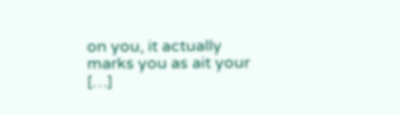on you, it actually marks you as ait your […]